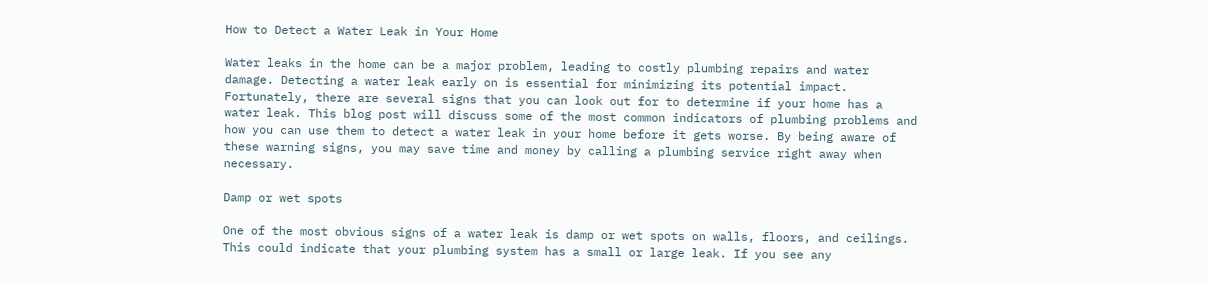How to Detect a Water Leak in Your Home

Water leaks in the home can be a major problem, leading to costly plumbing repairs and water damage. Detecting a water leak early on is essential for minimizing its potential impact. Fortunately, there are several signs that you can look out for to determine if your home has a water leak. This blog post will discuss some of the most common indicators of plumbing problems and how you can use them to detect a water leak in your home before it gets worse. By being aware of these warning signs, you may save time and money by calling a plumbing service right away when necessary.

Damp or wet spots

One of the most obvious signs of a water leak is damp or wet spots on walls, floors, and ceilings. This could indicate that your plumbing system has a small or large leak. If you see any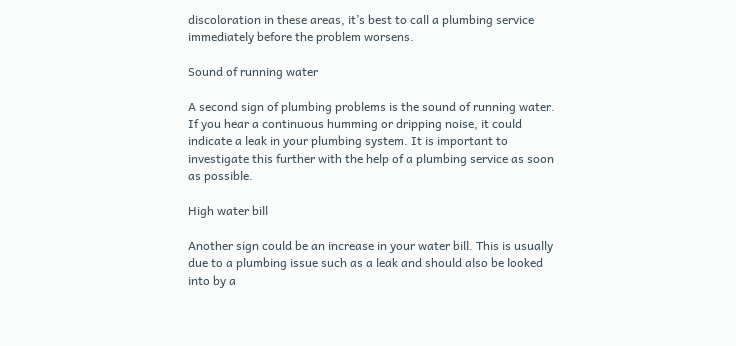discoloration in these areas, it’s best to call a plumbing service immediately before the problem worsens.

Sound of running water

A second sign of plumbing problems is the sound of running water. If you hear a continuous humming or dripping noise, it could indicate a leak in your plumbing system. It is important to investigate this further with the help of a plumbing service as soon as possible.

High water bill

Another sign could be an increase in your water bill. This is usually due to a plumbing issue such as a leak and should also be looked into by a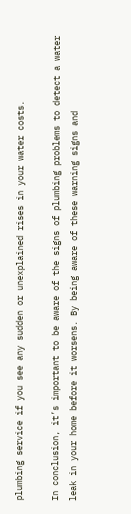plumbing service if you see any sudden or unexplained rises in your water costs.

In conclusion, it’s important to be aware of the signs of plumbing problems to detect a water leak in your home before it worsens. By being aware of these warning signs and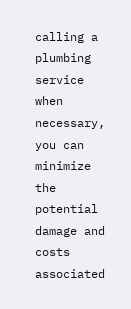calling a plumbing service when necessary, you can minimize the potential damage and costs associated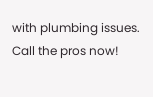with plumbing issues. Call the pros now!